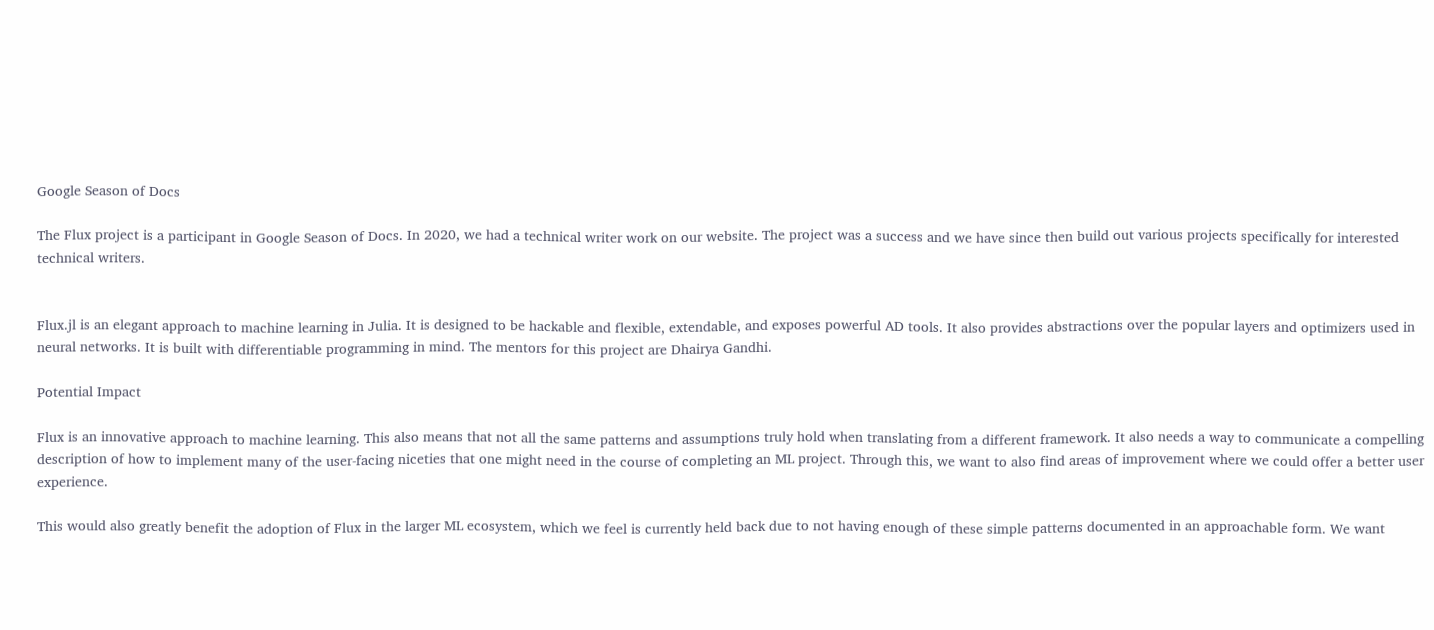Google Season of Docs

The Flux project is a participant in Google Season of Docs. In 2020, we had a technical writer work on our website. The project was a success and we have since then build out various projects specifically for interested technical writers.


Flux.jl is an elegant approach to machine learning in Julia. It is designed to be hackable and flexible, extendable, and exposes powerful AD tools. It also provides abstractions over the popular layers and optimizers used in neural networks. It is built with differentiable programming in mind. The mentors for this project are Dhairya Gandhi.

Potential Impact

Flux is an innovative approach to machine learning. This also means that not all the same patterns and assumptions truly hold when translating from a different framework. It also needs a way to communicate a compelling description of how to implement many of the user-facing niceties that one might need in the course of completing an ML project. Through this, we want to also find areas of improvement where we could offer a better user experience.

This would also greatly benefit the adoption of Flux in the larger ML ecosystem, which we feel is currently held back due to not having enough of these simple patterns documented in an approachable form. We want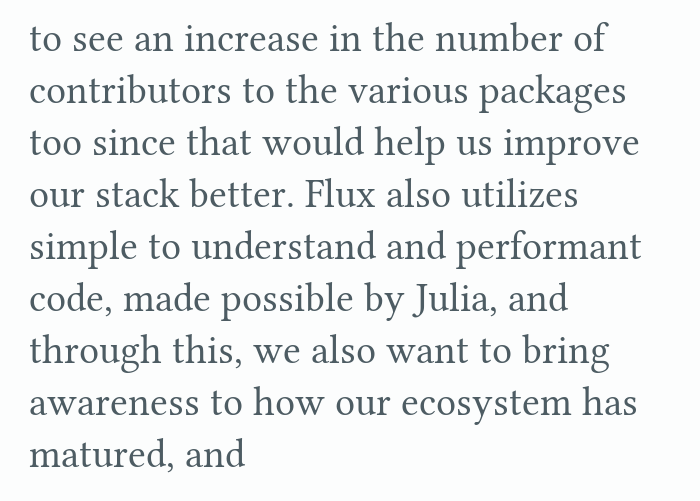to see an increase in the number of contributors to the various packages too since that would help us improve our stack better. Flux also utilizes simple to understand and performant code, made possible by Julia, and through this, we also want to bring awareness to how our ecosystem has matured, and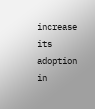increase its adoption in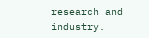research and industry.